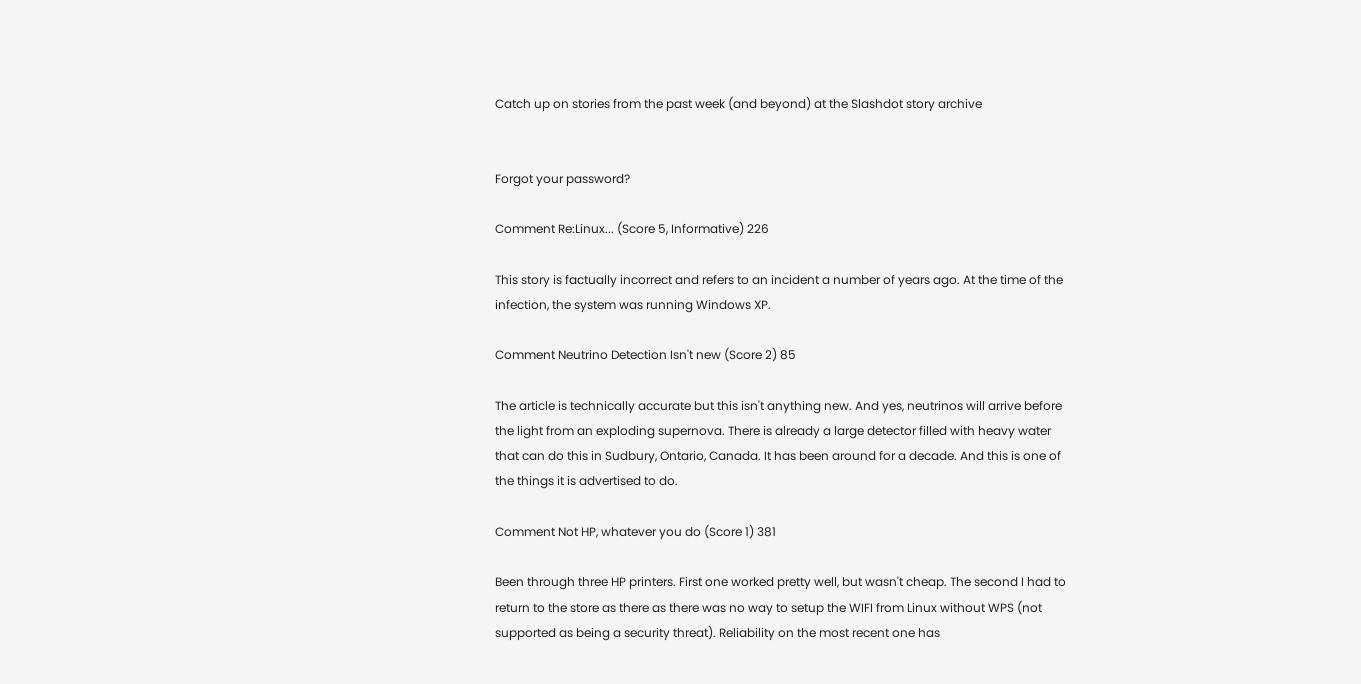Catch up on stories from the past week (and beyond) at the Slashdot story archive


Forgot your password?

Comment Re:Linux... (Score 5, Informative) 226

This story is factually incorrect and refers to an incident a number of years ago. At the time of the infection, the system was running Windows XP.

Comment Neutrino Detection Isn't new (Score 2) 85

The article is technically accurate but this isn't anything new. And yes, neutrinos will arrive before the light from an exploding supernova. There is already a large detector filled with heavy water that can do this in Sudbury, Ontario, Canada. It has been around for a decade. And this is one of the things it is advertised to do.

Comment Not HP, whatever you do (Score 1) 381

Been through three HP printers. First one worked pretty well, but wasn't cheap. The second I had to return to the store as there as there was no way to setup the WIFI from Linux without WPS (not supported as being a security threat). Reliability on the most recent one has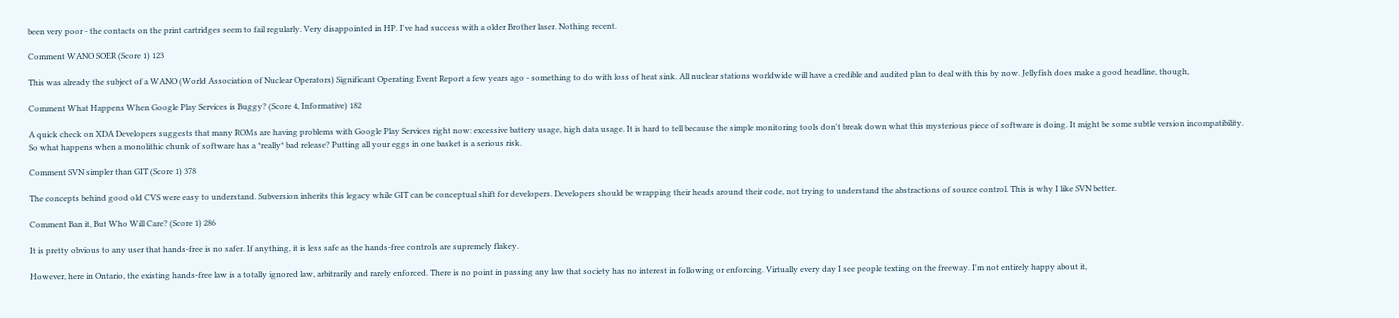been very poor - the contacts on the print cartridges seem to fail regularly. Very disappointed in HP. I've had success with a older Brother laser. Nothing recent.

Comment WANO SOER (Score 1) 123

This was already the subject of a WANO (World Association of Nuclear Operators) Significant Operating Event Report a few years ago - something to do with loss of heat sink. All nuclear stations worldwide will have a credible and audited plan to deal with this by now. Jellyfish does make a good headline, though,

Comment What Happens When Google Play Services is Buggy? (Score 4, Informative) 182

A quick check on XDA Developers suggests that many ROMs are having problems with Google Play Services right now: excessive battery usage, high data usage. It is hard to tell because the simple monitoring tools don't break down what this mysterious piece of software is doing. It might be some subtle version incompatibility.
So what happens when a monolithic chunk of software has a *really* bad release? Putting all your eggs in one basket is a serious risk.

Comment SVN simpler than GIT (Score 1) 378

The concepts behind good old CVS were easy to understand. Subversion inherits this legacy while GIT can be conceptual shift for developers. Developers should be wrapping their heads around their code, not trying to understand the abstractions of source control. This is why I like SVN better.

Comment Ban it, But Who Will Care? (Score 1) 286

It is pretty obvious to any user that hands-free is no safer. If anything, it is less safe as the hands-free controls are supremely flakey.

However, here in Ontario, the existing hands-free law is a totally ignored law, arbitrarily and rarely enforced. There is no point in passing any law that society has no interest in following or enforcing. Virtually every day I see people texting on the freeway. I'm not entirely happy about it,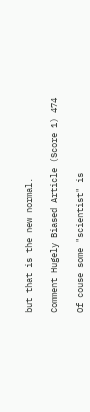but that is the new normal.

Comment Hugely Biased Article (Score 1) 474

Of couse some "scientist" is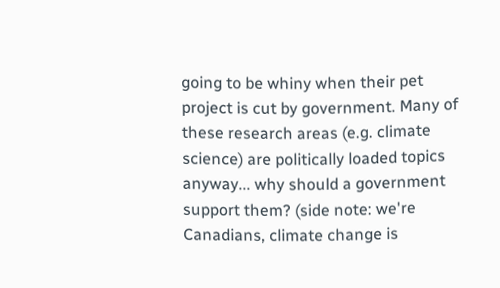going to be whiny when their pet project is cut by government. Many of these research areas (e.g. climate science) are politically loaded topics anyway... why should a government support them? (side note: we're Canadians, climate change is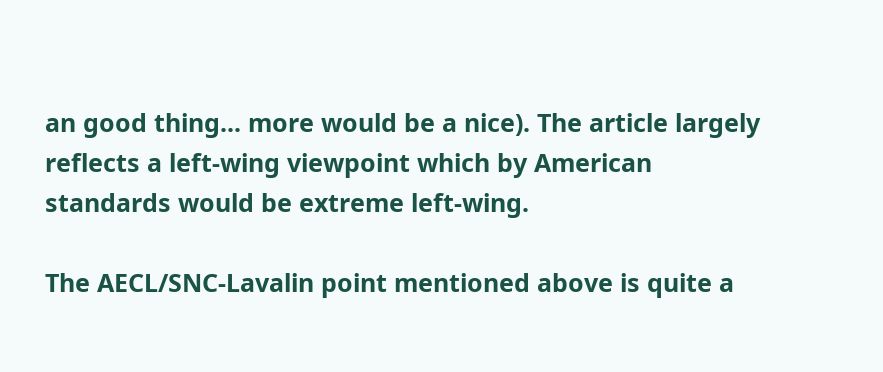an good thing... more would be a nice). The article largely reflects a left-wing viewpoint which by American standards would be extreme left-wing.

The AECL/SNC-Lavalin point mentioned above is quite a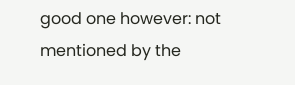good one however: not mentioned by the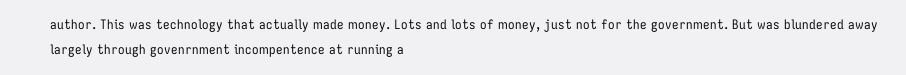author. This was technology that actually made money. Lots and lots of money, just not for the government. But was blundered away largely through govenrnment incompentence at running a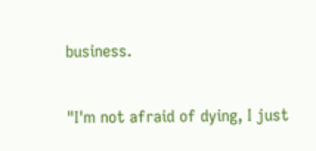business.

"I'm not afraid of dying, I just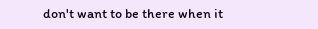don't want to be there when it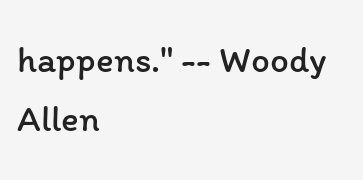happens." -- Woody Allen